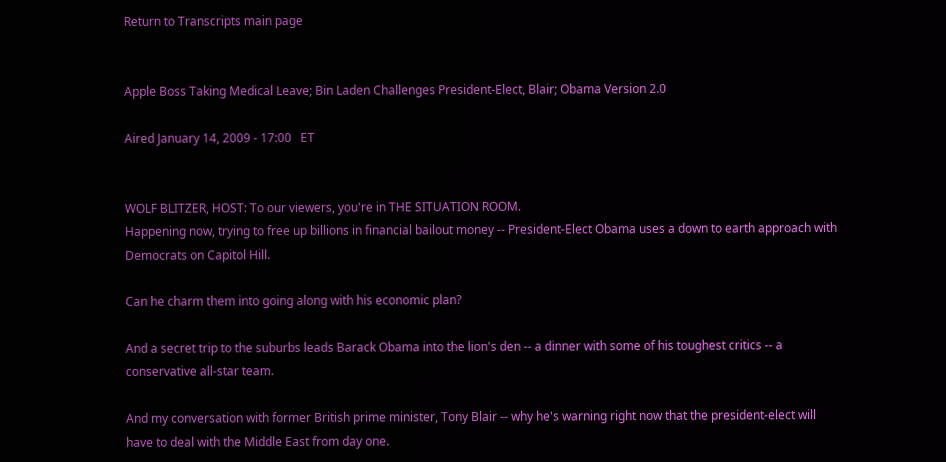Return to Transcripts main page


Apple Boss Taking Medical Leave; Bin Laden Challenges President-Elect, Blair; Obama Version 2.0

Aired January 14, 2009 - 17:00   ET


WOLF BLITZER, HOST: To our viewers, you're in THE SITUATION ROOM.
Happening now, trying to free up billions in financial bailout money -- President-Elect Obama uses a down to earth approach with Democrats on Capitol Hill.

Can he charm them into going along with his economic plan?

And a secret trip to the suburbs leads Barack Obama into the lion's den -- a dinner with some of his toughest critics -- a conservative all-star team.

And my conversation with former British prime minister, Tony Blair -- why he's warning right now that the president-elect will have to deal with the Middle East from day one.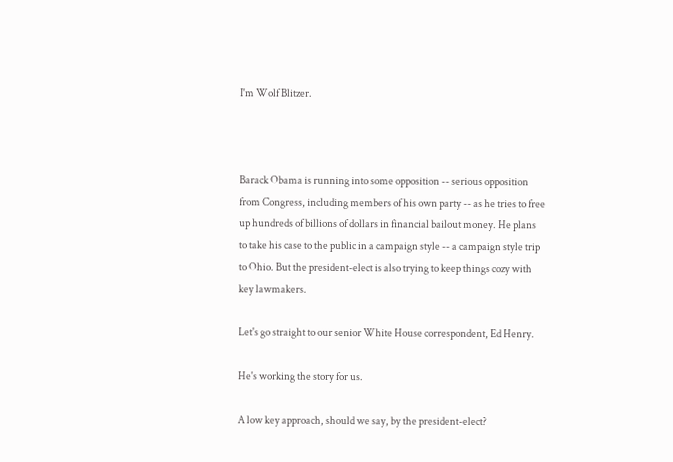I'm Wolf Blitzer.



Barack Obama is running into some opposition -- serious opposition from Congress, including members of his own party -- as he tries to free up hundreds of billions of dollars in financial bailout money. He plans to take his case to the public in a campaign style -- a campaign style trip to Ohio. But the president-elect is also trying to keep things cozy with key lawmakers.

Let's go straight to our senior White House correspondent, Ed Henry.

He's working the story for us.

A low key approach, should we say, by the president-elect?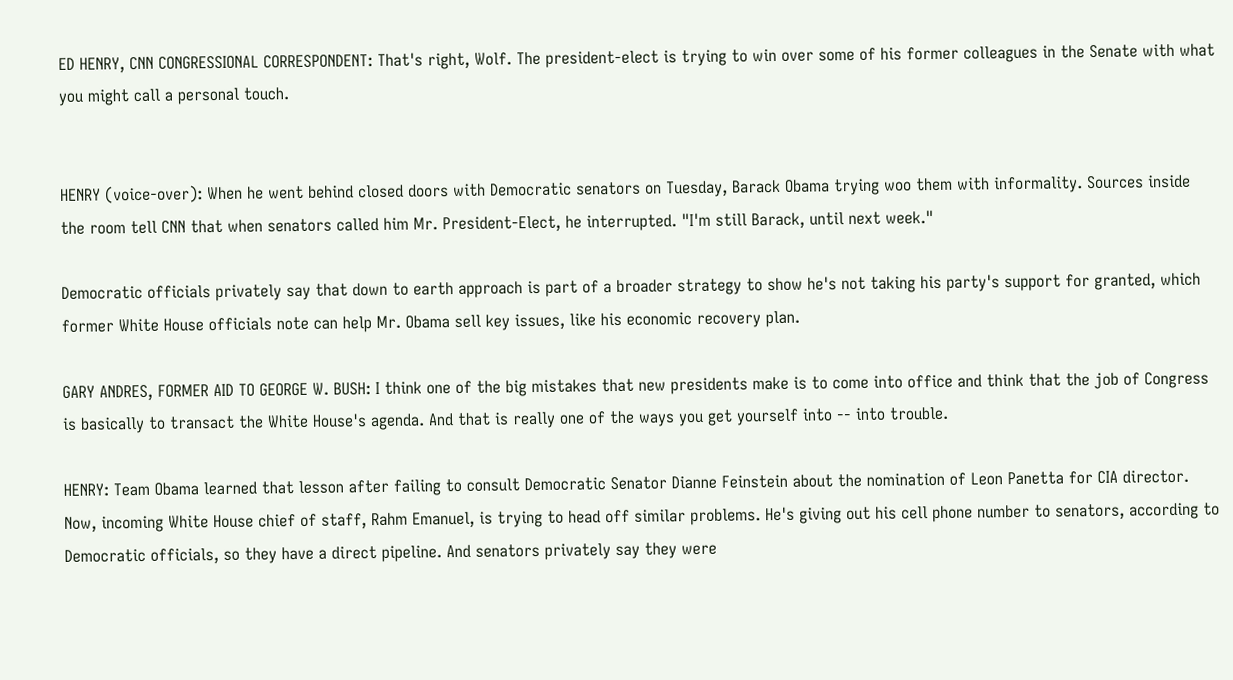ED HENRY, CNN CONGRESSIONAL CORRESPONDENT: That's right, Wolf. The president-elect is trying to win over some of his former colleagues in the Senate with what you might call a personal touch.


HENRY (voice-over): When he went behind closed doors with Democratic senators on Tuesday, Barack Obama trying woo them with informality. Sources inside the room tell CNN that when senators called him Mr. President-Elect, he interrupted. "I'm still Barack, until next week."

Democratic officials privately say that down to earth approach is part of a broader strategy to show he's not taking his party's support for granted, which former White House officials note can help Mr. Obama sell key issues, like his economic recovery plan.

GARY ANDRES, FORMER AID TO GEORGE W. BUSH: I think one of the big mistakes that new presidents make is to come into office and think that the job of Congress is basically to transact the White House's agenda. And that is really one of the ways you get yourself into -- into trouble.

HENRY: Team Obama learned that lesson after failing to consult Democratic Senator Dianne Feinstein about the nomination of Leon Panetta for CIA director. Now, incoming White House chief of staff, Rahm Emanuel, is trying to head off similar problems. He's giving out his cell phone number to senators, according to Democratic officials, so they have a direct pipeline. And senators privately say they were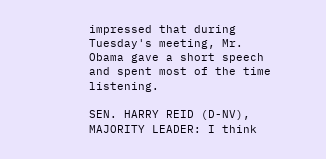impressed that during Tuesday's meeting, Mr. Obama gave a short speech and spent most of the time listening.

SEN. HARRY REID (D-NV), MAJORITY LEADER: I think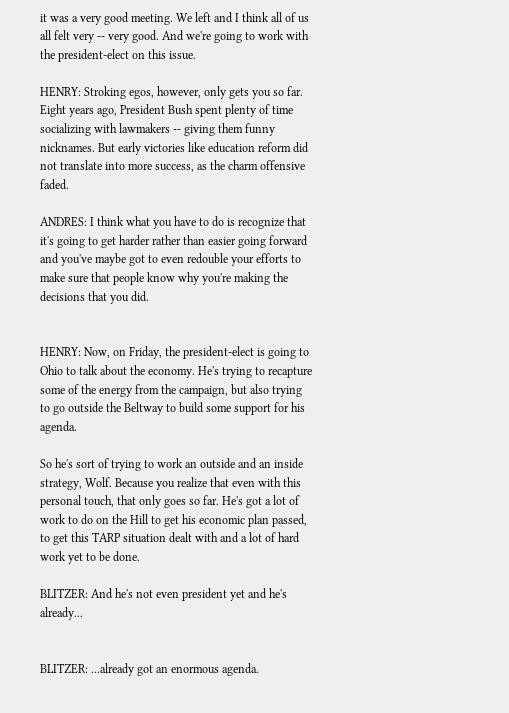it was a very good meeting. We left and I think all of us all felt very -- very good. And we're going to work with the president-elect on this issue.

HENRY: Stroking egos, however, only gets you so far. Eight years ago, President Bush spent plenty of time socializing with lawmakers -- giving them funny nicknames. But early victories like education reform did not translate into more success, as the charm offensive faded.

ANDRES: I think what you have to do is recognize that it's going to get harder rather than easier going forward and you've maybe got to even redouble your efforts to make sure that people know why you're making the decisions that you did.


HENRY: Now, on Friday, the president-elect is going to Ohio to talk about the economy. He's trying to recapture some of the energy from the campaign, but also trying to go outside the Beltway to build some support for his agenda.

So he's sort of trying to work an outside and an inside strategy, Wolf. Because you realize that even with this personal touch, that only goes so far. He's got a lot of work to do on the Hill to get his economic plan passed, to get this TARP situation dealt with and a lot of hard work yet to be done.

BLITZER: And he's not even president yet and he's already...


BLITZER: ...already got an enormous agenda.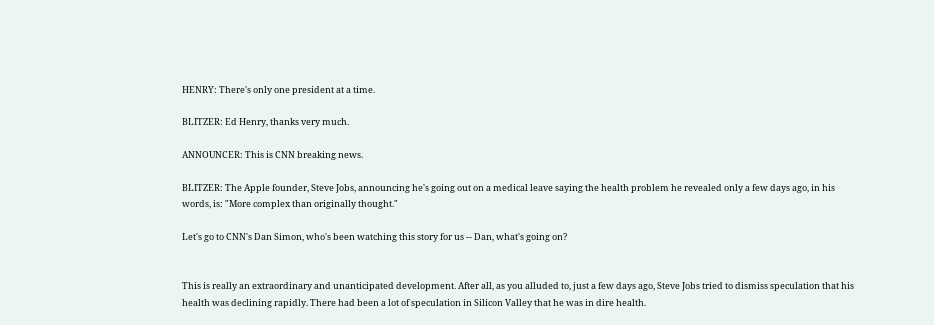HENRY: There's only one president at a time.

BLITZER: Ed Henry, thanks very much.

ANNOUNCER: This is CNN breaking news.

BLITZER: The Apple founder, Steve Jobs, announcing he's going out on a medical leave saying the health problem he revealed only a few days ago, in his words, is: "More complex than originally thought."

Let's go to CNN's Dan Simon, who's been watching this story for us -- Dan, what's going on?


This is really an extraordinary and unanticipated development. After all, as you alluded to, just a few days ago, Steve Jobs tried to dismiss speculation that his health was declining rapidly. There had been a lot of speculation in Silicon Valley that he was in dire health.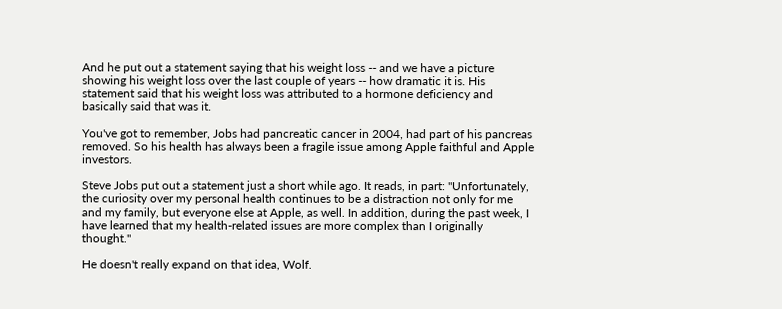And he put out a statement saying that his weight loss -- and we have a picture showing his weight loss over the last couple of years -- how dramatic it is. His statement said that his weight loss was attributed to a hormone deficiency and basically said that was it.

You've got to remember, Jobs had pancreatic cancer in 2004, had part of his pancreas removed. So his health has always been a fragile issue among Apple faithful and Apple investors.

Steve Jobs put out a statement just a short while ago. It reads, in part: "Unfortunately, the curiosity over my personal health continues to be a distraction not only for me and my family, but everyone else at Apple, as well. In addition, during the past week, I have learned that my health-related issues are more complex than I originally thought."

He doesn't really expand on that idea, Wolf.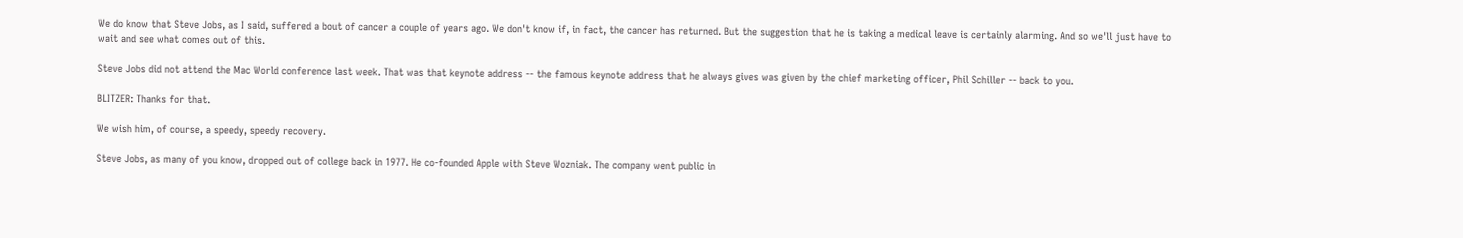We do know that Steve Jobs, as I said, suffered a bout of cancer a couple of years ago. We don't know if, in fact, the cancer has returned. But the suggestion that he is taking a medical leave is certainly alarming. And so we'll just have to wait and see what comes out of this.

Steve Jobs did not attend the Mac World conference last week. That was that keynote address -- the famous keynote address that he always gives was given by the chief marketing officer, Phil Schiller -- back to you.

BLITZER: Thanks for that.

We wish him, of course, a speedy, speedy recovery.

Steve Jobs, as many of you know, dropped out of college back in 1977. He co-founded Apple with Steve Wozniak. The company went public in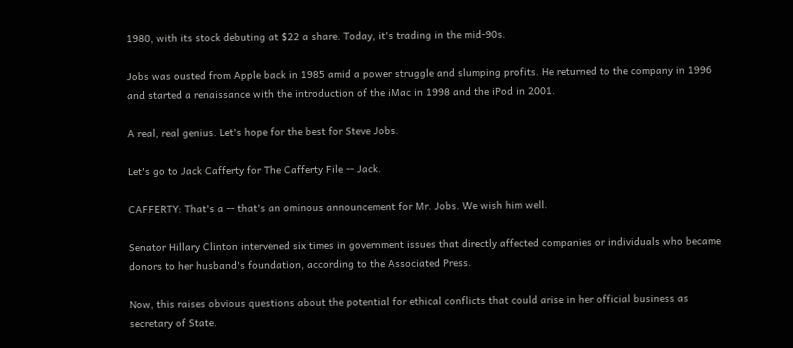1980, with its stock debuting at $22 a share. Today, it's trading in the mid-90s.

Jobs was ousted from Apple back in 1985 amid a power struggle and slumping profits. He returned to the company in 1996 and started a renaissance with the introduction of the iMac in 1998 and the iPod in 2001.

A real, real genius. Let's hope for the best for Steve Jobs.

Let's go to Jack Cafferty for The Cafferty File -- Jack.

CAFFERTY: That's a -- that's an ominous announcement for Mr. Jobs. We wish him well.

Senator Hillary Clinton intervened six times in government issues that directly affected companies or individuals who became donors to her husband's foundation, according to the Associated Press.

Now, this raises obvious questions about the potential for ethical conflicts that could arise in her official business as secretary of State.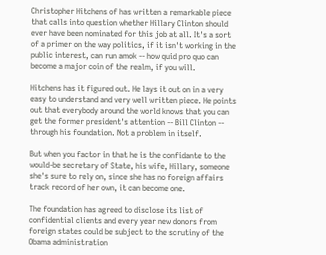Christopher Hitchens of has written a remarkable piece that calls into question whether Hillary Clinton should ever have been nominated for this job at all. It's a sort of a primer on the way politics, if it isn't working in the public interest, can run amok -- how quid pro quo can become a major coin of the realm, if you will.

Hitchens has it figured out. He lays it out on in a very easy to understand and very well written piece. He points out that everybody around the world knows that you can get the former president's attention -- Bill Clinton -- through his foundation. Not a problem in itself.

But when you factor in that he is the confidante to the would-be secretary of State, his wife, Hillary, someone she's sure to rely on, since she has no foreign affairs track record of her own, it can become one.

The foundation has agreed to disclose its list of confidential clients and every year new donors from foreign states could be subject to the scrutiny of the Obama administration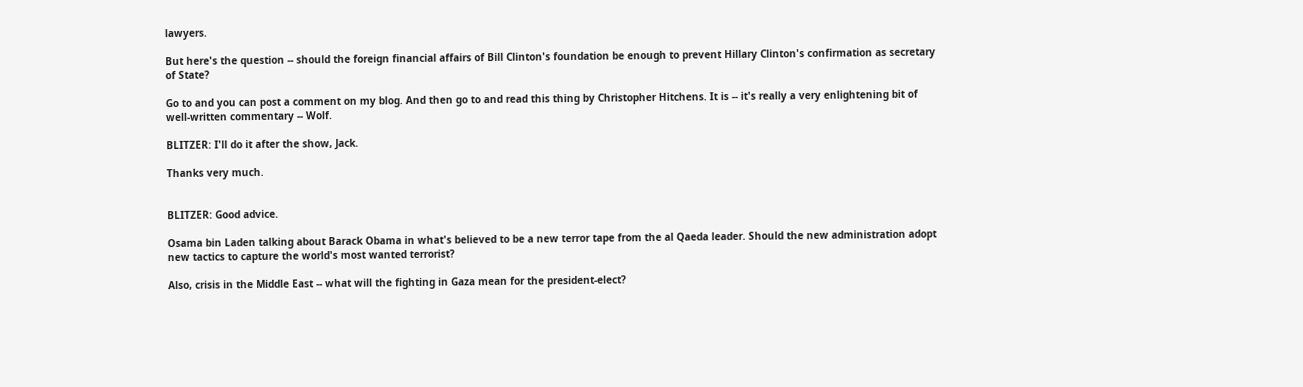lawyers.

But here's the question -- should the foreign financial affairs of Bill Clinton's foundation be enough to prevent Hillary Clinton's confirmation as secretary of State?

Go to and you can post a comment on my blog. And then go to and read this thing by Christopher Hitchens. It is -- it's really a very enlightening bit of well-written commentary -- Wolf.

BLITZER: I'll do it after the show, Jack.

Thanks very much.


BLITZER: Good advice.

Osama bin Laden talking about Barack Obama in what's believed to be a new terror tape from the al Qaeda leader. Should the new administration adopt new tactics to capture the world's most wanted terrorist?

Also, crisis in the Middle East -- what will the fighting in Gaza mean for the president-elect?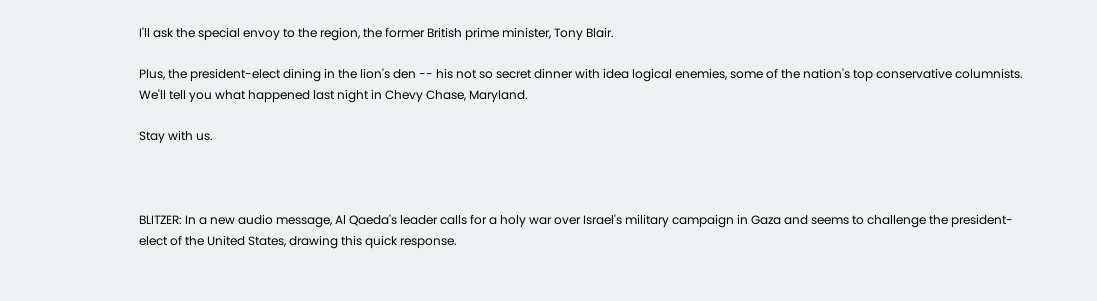I'll ask the special envoy to the region, the former British prime minister, Tony Blair.

Plus, the president-elect dining in the lion's den -- his not so secret dinner with idea logical enemies, some of the nation's top conservative columnists. We'll tell you what happened last night in Chevy Chase, Maryland.

Stay with us.



BLITZER: In a new audio message, Al Qaeda's leader calls for a holy war over Israel's military campaign in Gaza and seems to challenge the president-elect of the United States, drawing this quick response.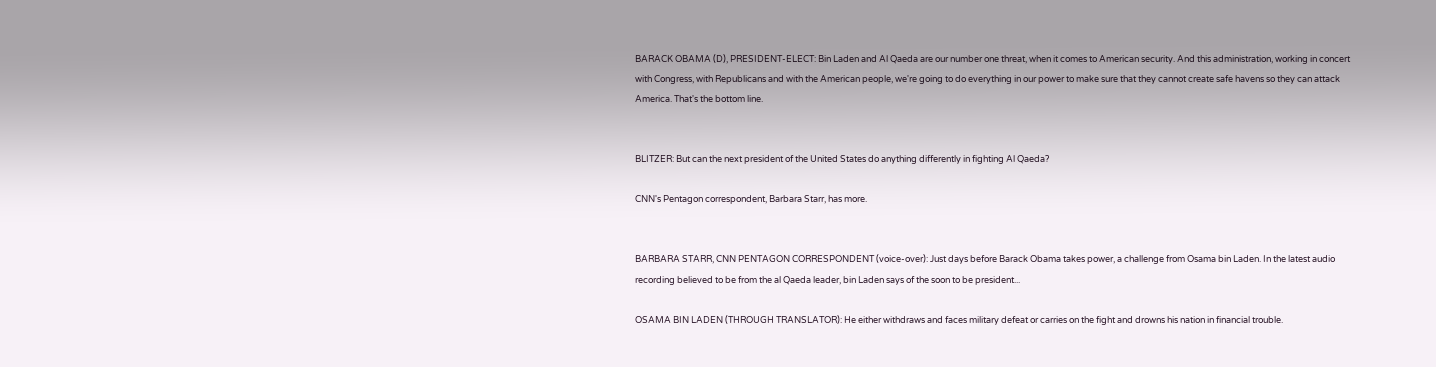BARACK OBAMA (D), PRESIDENT-ELECT: Bin Laden and Al Qaeda are our number one threat, when it comes to American security. And this administration, working in concert with Congress, with Republicans and with the American people, we're going to do everything in our power to make sure that they cannot create safe havens so they can attack America. That's the bottom line.


BLITZER: But can the next president of the United States do anything differently in fighting Al Qaeda?

CNN's Pentagon correspondent, Barbara Starr, has more.


BARBARA STARR, CNN PENTAGON CORRESPONDENT (voice-over): Just days before Barack Obama takes power, a challenge from Osama bin Laden. In the latest audio recording believed to be from the al Qaeda leader, bin Laden says of the soon to be president...

OSAMA BIN LADEN (THROUGH TRANSLATOR): He either withdraws and faces military defeat or carries on the fight and drowns his nation in financial trouble.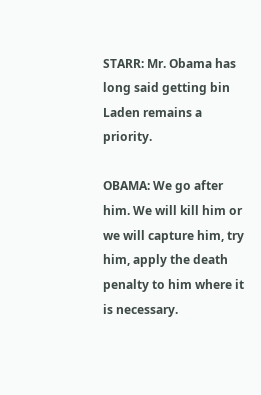STARR: Mr. Obama has long said getting bin Laden remains a priority.

OBAMA: We go after him. We will kill him or we will capture him, try him, apply the death penalty to him where it is necessary.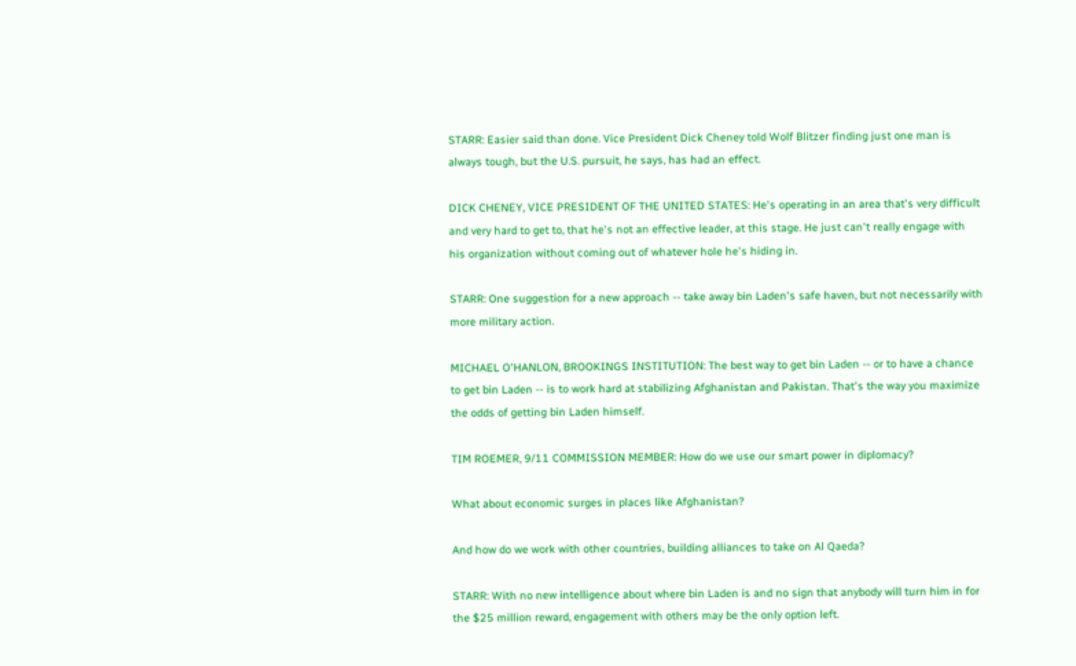STARR: Easier said than done. Vice President Dick Cheney told Wolf Blitzer finding just one man is always tough, but the U.S. pursuit, he says, has had an effect.

DICK CHENEY, VICE PRESIDENT OF THE UNITED STATES: He's operating in an area that's very difficult and very hard to get to, that he's not an effective leader, at this stage. He just can't really engage with his organization without coming out of whatever hole he's hiding in.

STARR: One suggestion for a new approach -- take away bin Laden's safe haven, but not necessarily with more military action.

MICHAEL O'HANLON, BROOKINGS INSTITUTION: The best way to get bin Laden -- or to have a chance to get bin Laden -- is to work hard at stabilizing Afghanistan and Pakistan. That's the way you maximize the odds of getting bin Laden himself.

TIM ROEMER, 9/11 COMMISSION MEMBER: How do we use our smart power in diplomacy?

What about economic surges in places like Afghanistan?

And how do we work with other countries, building alliances to take on Al Qaeda?

STARR: With no new intelligence about where bin Laden is and no sign that anybody will turn him in for the $25 million reward, engagement with others may be the only option left.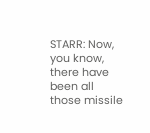STARR: Now, you know, there have been all those missile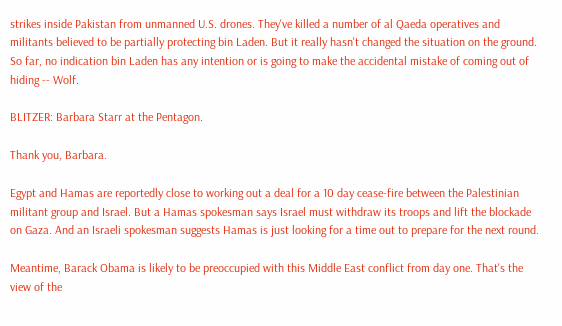strikes inside Pakistan from unmanned U.S. drones. They've killed a number of al Qaeda operatives and militants believed to be partially protecting bin Laden. But it really hasn't changed the situation on the ground. So far, no indication bin Laden has any intention or is going to make the accidental mistake of coming out of hiding -- Wolf.

BLITZER: Barbara Starr at the Pentagon.

Thank you, Barbara.

Egypt and Hamas are reportedly close to working out a deal for a 10 day cease-fire between the Palestinian militant group and Israel. But a Hamas spokesman says Israel must withdraw its troops and lift the blockade on Gaza. And an Israeli spokesman suggests Hamas is just looking for a time out to prepare for the next round.

Meantime, Barack Obama is likely to be preoccupied with this Middle East conflict from day one. That's the view of the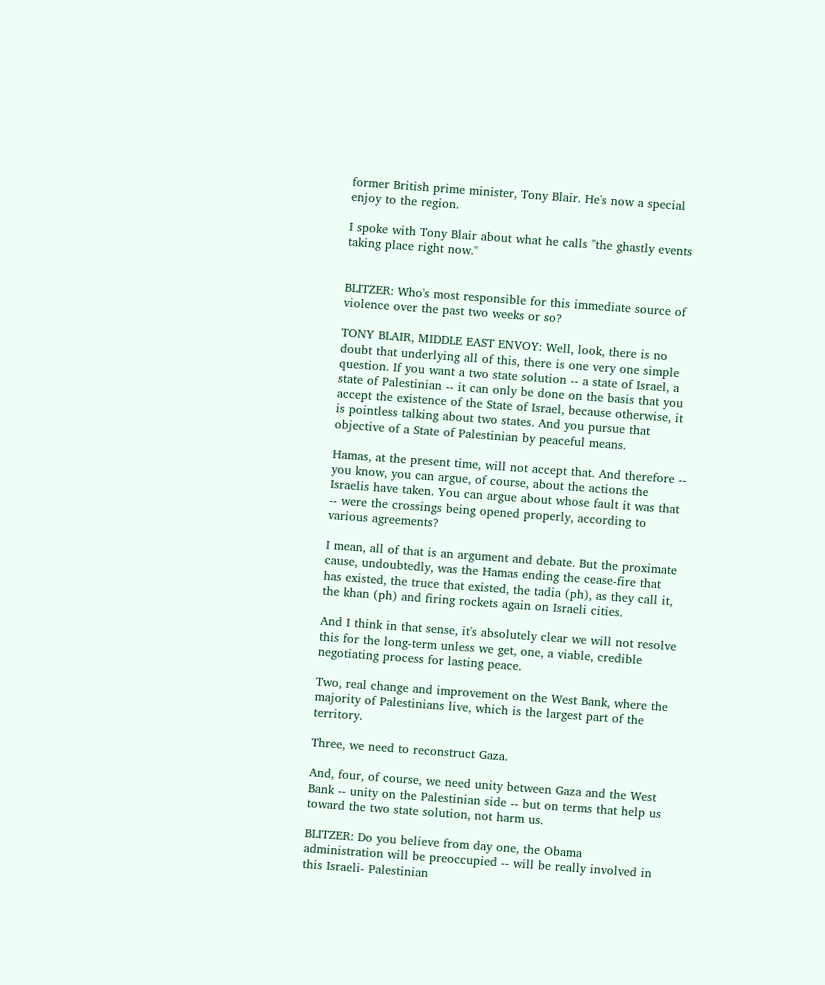former British prime minister, Tony Blair. He's now a special enjoy to the region.

I spoke with Tony Blair about what he calls "the ghastly events taking place right now."


BLITZER: Who's most responsible for this immediate source of violence over the past two weeks or so?

TONY BLAIR, MIDDLE EAST ENVOY: Well, look, there is no doubt that underlying all of this, there is one very one simple question. If you want a two state solution -- a state of Israel, a state of Palestinian -- it can only be done on the basis that you accept the existence of the State of Israel, because otherwise, it is pointless talking about two states. And you pursue that objective of a State of Palestinian by peaceful means.

Hamas, at the present time, will not accept that. And therefore -- you know, you can argue, of course, about the actions the Israelis have taken. You can argue about whose fault it was that -- were the crossings being opened properly, according to various agreements?

I mean, all of that is an argument and debate. But the proximate cause, undoubtedly, was the Hamas ending the cease-fire that has existed, the truce that existed, the tadia (ph), as they call it, the khan (ph) and firing rockets again on Israeli cities.

And I think in that sense, it's absolutely clear we will not resolve this for the long-term unless we get, one, a viable, credible negotiating process for lasting peace.

Two, real change and improvement on the West Bank, where the majority of Palestinians live, which is the largest part of the territory.

Three, we need to reconstruct Gaza.

And, four, of course, we need unity between Gaza and the West Bank -- unity on the Palestinian side -- but on terms that help us toward the two state solution, not harm us.

BLITZER: Do you believe from day one, the Obama administration will be preoccupied -- will be really involved in this Israeli- Palestinian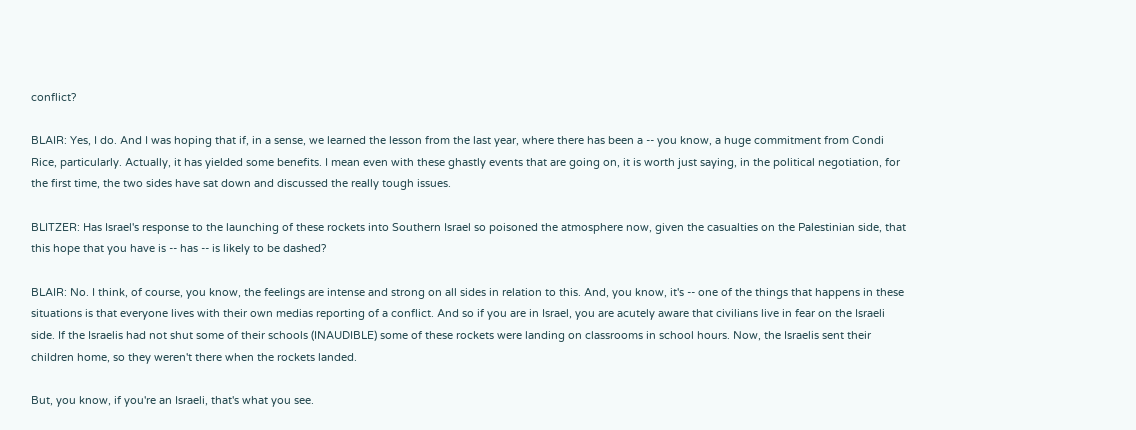conflict?

BLAIR: Yes, I do. And I was hoping that if, in a sense, we learned the lesson from the last year, where there has been a -- you know, a huge commitment from Condi Rice, particularly. Actually, it has yielded some benefits. I mean even with these ghastly events that are going on, it is worth just saying, in the political negotiation, for the first time, the two sides have sat down and discussed the really tough issues.

BLITZER: Has Israel's response to the launching of these rockets into Southern Israel so poisoned the atmosphere now, given the casualties on the Palestinian side, that this hope that you have is -- has -- is likely to be dashed?

BLAIR: No. I think, of course, you know, the feelings are intense and strong on all sides in relation to this. And, you know, it's -- one of the things that happens in these situations is that everyone lives with their own medias reporting of a conflict. And so if you are in Israel, you are acutely aware that civilians live in fear on the Israeli side. If the Israelis had not shut some of their schools (INAUDIBLE) some of these rockets were landing on classrooms in school hours. Now, the Israelis sent their children home, so they weren't there when the rockets landed.

But, you know, if you're an Israeli, that's what you see.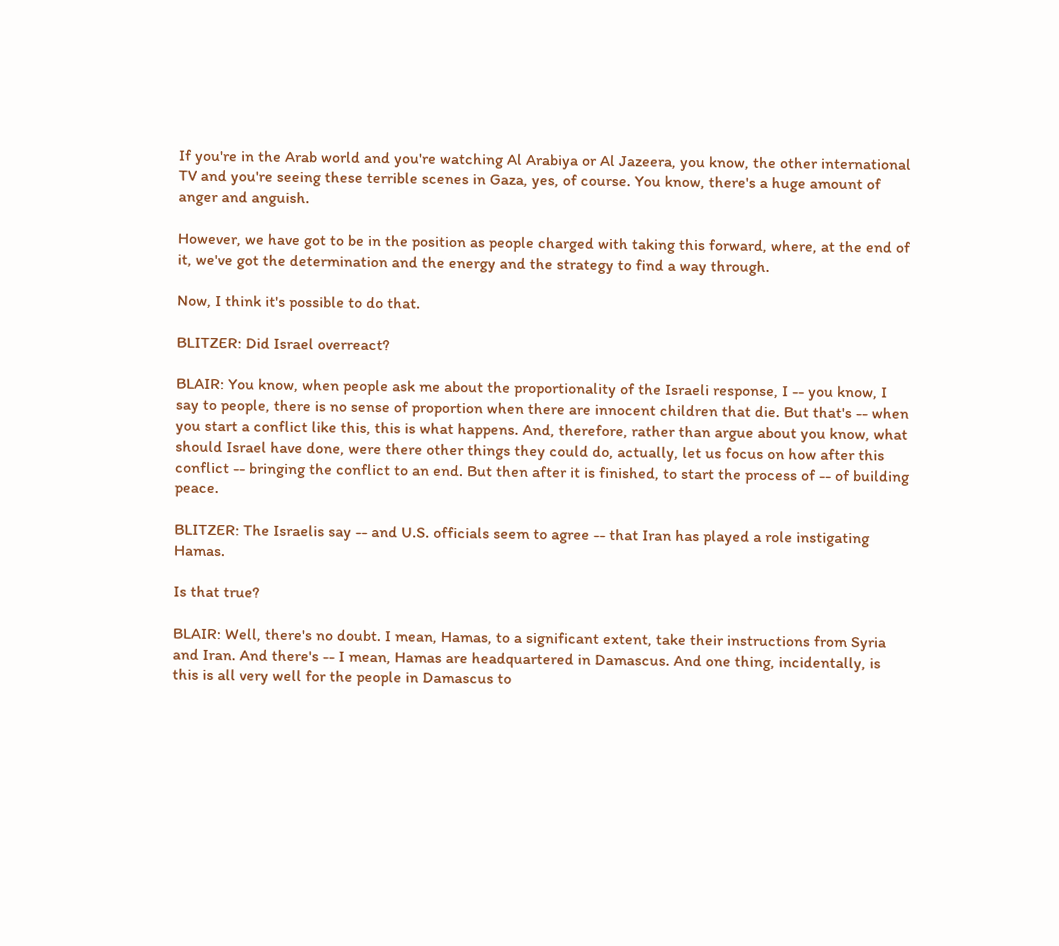If you're in the Arab world and you're watching Al Arabiya or Al Jazeera, you know, the other international TV and you're seeing these terrible scenes in Gaza, yes, of course. You know, there's a huge amount of anger and anguish.

However, we have got to be in the position as people charged with taking this forward, where, at the end of it, we've got the determination and the energy and the strategy to find a way through.

Now, I think it's possible to do that.

BLITZER: Did Israel overreact?

BLAIR: You know, when people ask me about the proportionality of the Israeli response, I -- you know, I say to people, there is no sense of proportion when there are innocent children that die. But that's -- when you start a conflict like this, this is what happens. And, therefore, rather than argue about you know, what should Israel have done, were there other things they could do, actually, let us focus on how after this conflict -- bringing the conflict to an end. But then after it is finished, to start the process of -- of building peace.

BLITZER: The Israelis say -- and U.S. officials seem to agree -- that Iran has played a role instigating Hamas.

Is that true?

BLAIR: Well, there's no doubt. I mean, Hamas, to a significant extent, take their instructions from Syria and Iran. And there's -- I mean, Hamas are headquartered in Damascus. And one thing, incidentally, is this is all very well for the people in Damascus to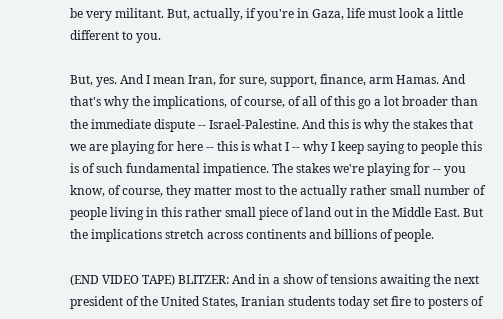be very militant. But, actually, if you're in Gaza, life must look a little different to you.

But, yes. And I mean Iran, for sure, support, finance, arm Hamas. And that's why the implications, of course, of all of this go a lot broader than the immediate dispute -- Israel-Palestine. And this is why the stakes that we are playing for here -- this is what I -- why I keep saying to people this is of such fundamental impatience. The stakes we're playing for -- you know, of course, they matter most to the actually rather small number of people living in this rather small piece of land out in the Middle East. But the implications stretch across continents and billions of people.

(END VIDEO TAPE) BLITZER: And in a show of tensions awaiting the next president of the United States, Iranian students today set fire to posters of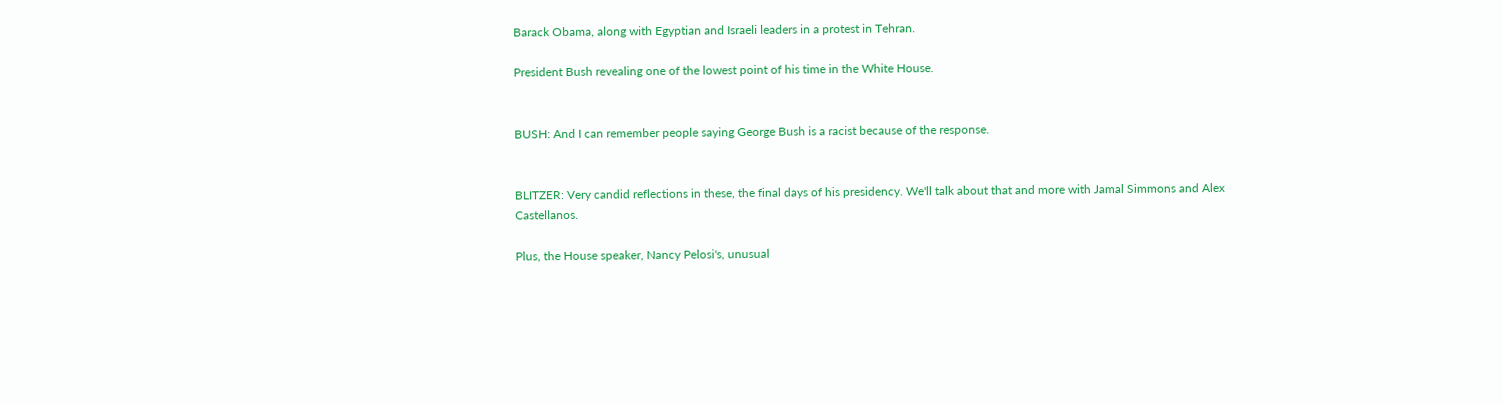Barack Obama, along with Egyptian and Israeli leaders in a protest in Tehran.

President Bush revealing one of the lowest point of his time in the White House.


BUSH: And I can remember people saying George Bush is a racist because of the response.


BLITZER: Very candid reflections in these, the final days of his presidency. We'll talk about that and more with Jamal Simmons and Alex Castellanos.

Plus, the House speaker, Nancy Pelosi's, unusual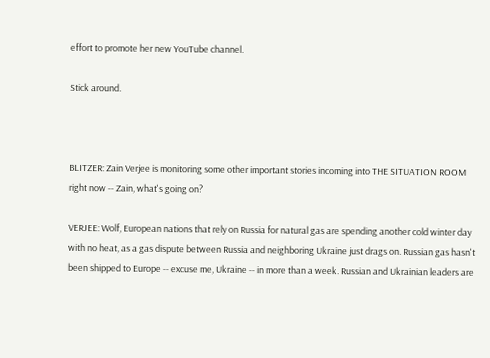effort to promote her new YouTube channel.

Stick around.



BLITZER: Zain Verjee is monitoring some other important stories incoming into THE SITUATION ROOM right now -- Zain, what's going on?

VERJEE: Wolf, European nations that rely on Russia for natural gas are spending another cold winter day with no heat, as a gas dispute between Russia and neighboring Ukraine just drags on. Russian gas hasn't been shipped to Europe -- excuse me, Ukraine -- in more than a week. Russian and Ukrainian leaders are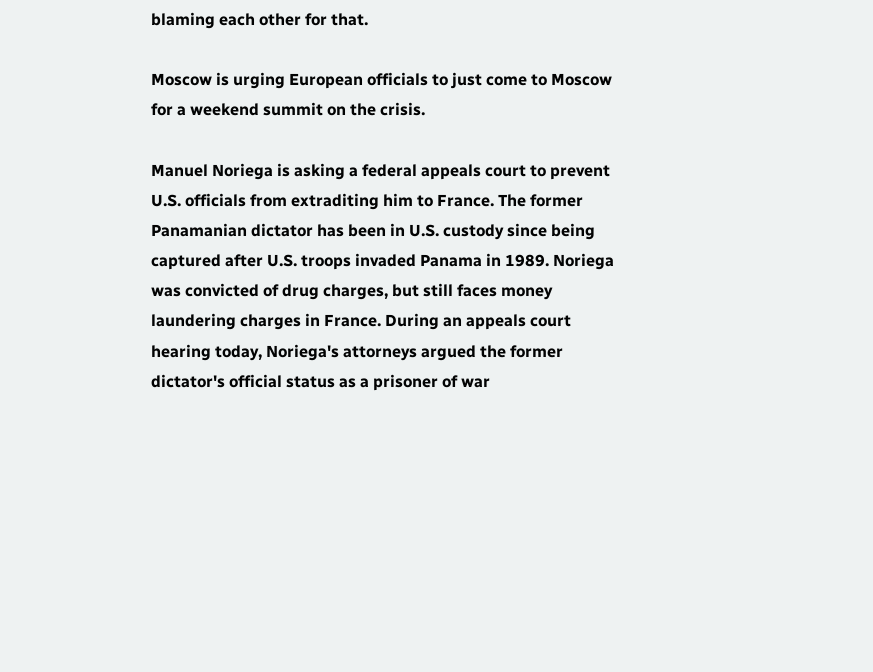blaming each other for that.

Moscow is urging European officials to just come to Moscow for a weekend summit on the crisis.

Manuel Noriega is asking a federal appeals court to prevent U.S. officials from extraditing him to France. The former Panamanian dictator has been in U.S. custody since being captured after U.S. troops invaded Panama in 1989. Noriega was convicted of drug charges, but still faces money laundering charges in France. During an appeals court hearing today, Noriega's attorneys argued the former dictator's official status as a prisoner of war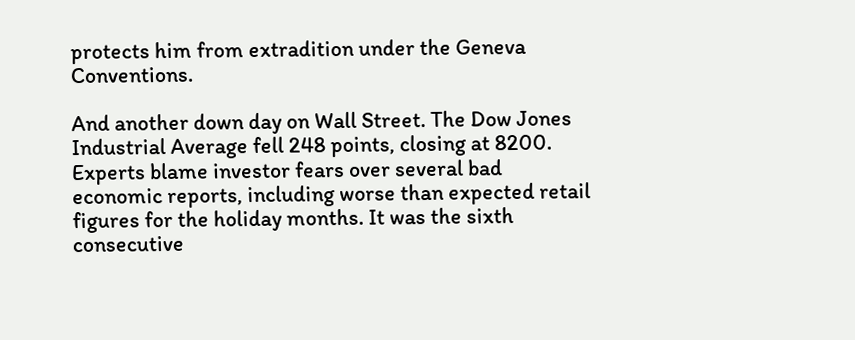protects him from extradition under the Geneva Conventions.

And another down day on Wall Street. The Dow Jones Industrial Average fell 248 points, closing at 8200. Experts blame investor fears over several bad economic reports, including worse than expected retail figures for the holiday months. It was the sixth consecutive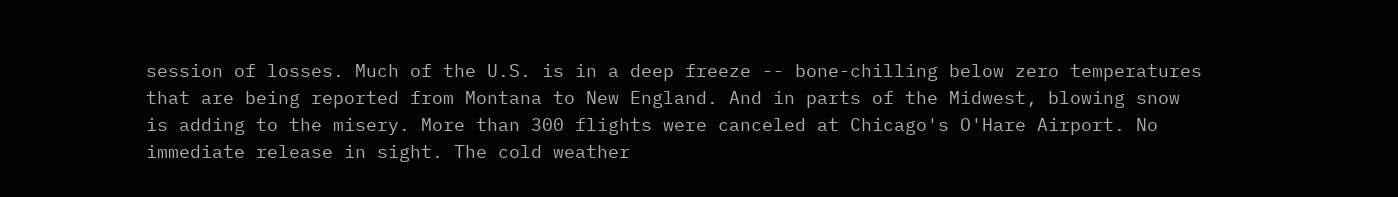session of losses. Much of the U.S. is in a deep freeze -- bone-chilling below zero temperatures that are being reported from Montana to New England. And in parts of the Midwest, blowing snow is adding to the misery. More than 300 flights were canceled at Chicago's O'Hare Airport. No immediate release in sight. The cold weather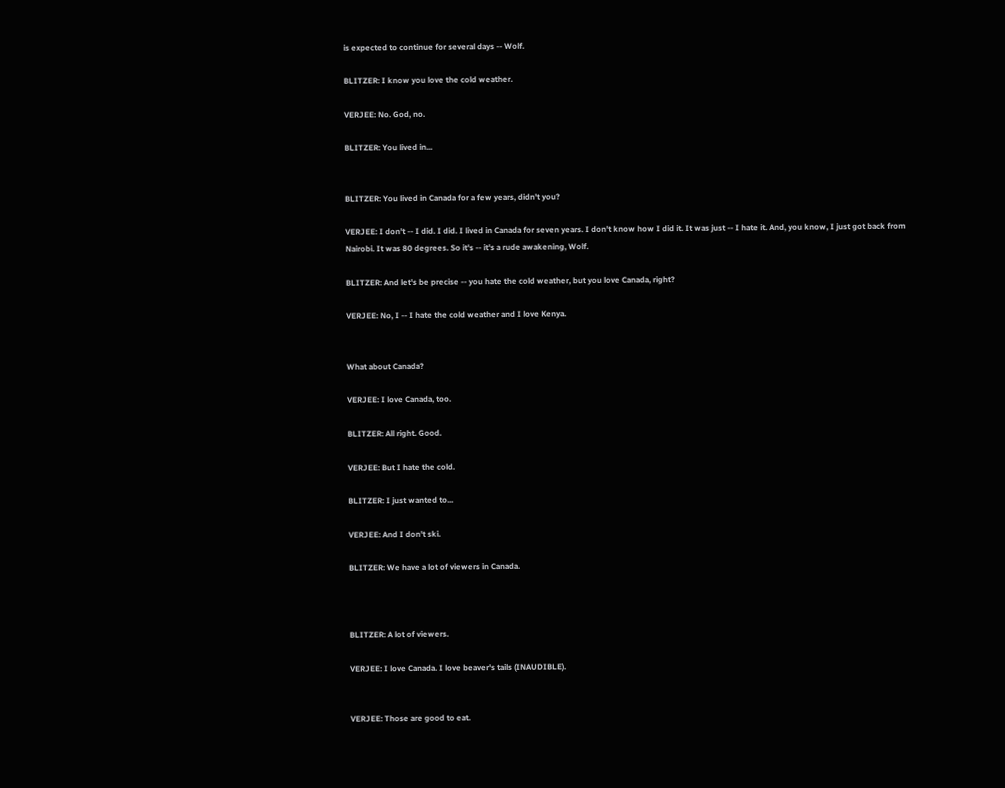is expected to continue for several days -- Wolf.

BLITZER: I know you love the cold weather.

VERJEE: No. God, no.

BLITZER: You lived in...


BLITZER: You lived in Canada for a few years, didn't you?

VERJEE: I don't -- I did. I did. I lived in Canada for seven years. I don't know how I did it. It was just -- I hate it. And, you know, I just got back from Nairobi. It was 80 degrees. So it's -- it's a rude awakening, Wolf.

BLITZER: And let's be precise -- you hate the cold weather, but you love Canada, right?

VERJEE: No, I -- I hate the cold weather and I love Kenya.


What about Canada?

VERJEE: I love Canada, too.

BLITZER: All right. Good.

VERJEE: But I hate the cold.

BLITZER: I just wanted to...

VERJEE: And I don't ski.

BLITZER: We have a lot of viewers in Canada.



BLITZER: A lot of viewers.

VERJEE: I love Canada. I love beaver's tails (INAUDIBLE).


VERJEE: Those are good to eat.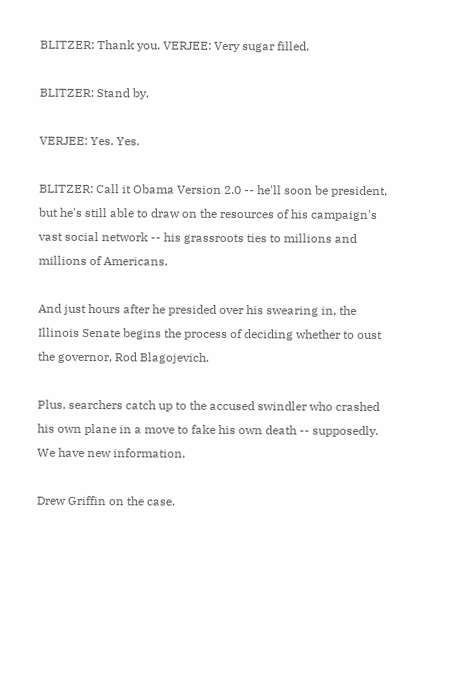BLITZER: Thank you. VERJEE: Very sugar filled.

BLITZER: Stand by.

VERJEE: Yes. Yes.

BLITZER: Call it Obama Version 2.0 -- he'll soon be president, but he's still able to draw on the resources of his campaign's vast social network -- his grassroots ties to millions and millions of Americans.

And just hours after he presided over his swearing in, the Illinois Senate begins the process of deciding whether to oust the governor, Rod Blagojevich.

Plus, searchers catch up to the accused swindler who crashed his own plane in a move to fake his own death -- supposedly. We have new information.

Drew Griffin on the case.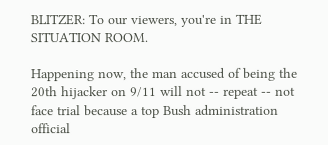BLITZER: To our viewers, you're in THE SITUATION ROOM.

Happening now, the man accused of being the 20th hijacker on 9/11 will not -- repeat -- not face trial because a top Bush administration official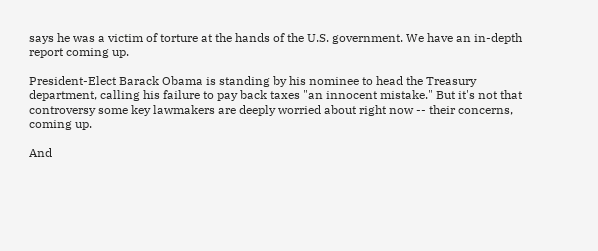says he was a victim of torture at the hands of the U.S. government. We have an in-depth report coming up.

President-Elect Barack Obama is standing by his nominee to head the Treasury department, calling his failure to pay back taxes "an innocent mistake." But it's not that controversy some key lawmakers are deeply worried about right now -- their concerns, coming up.

And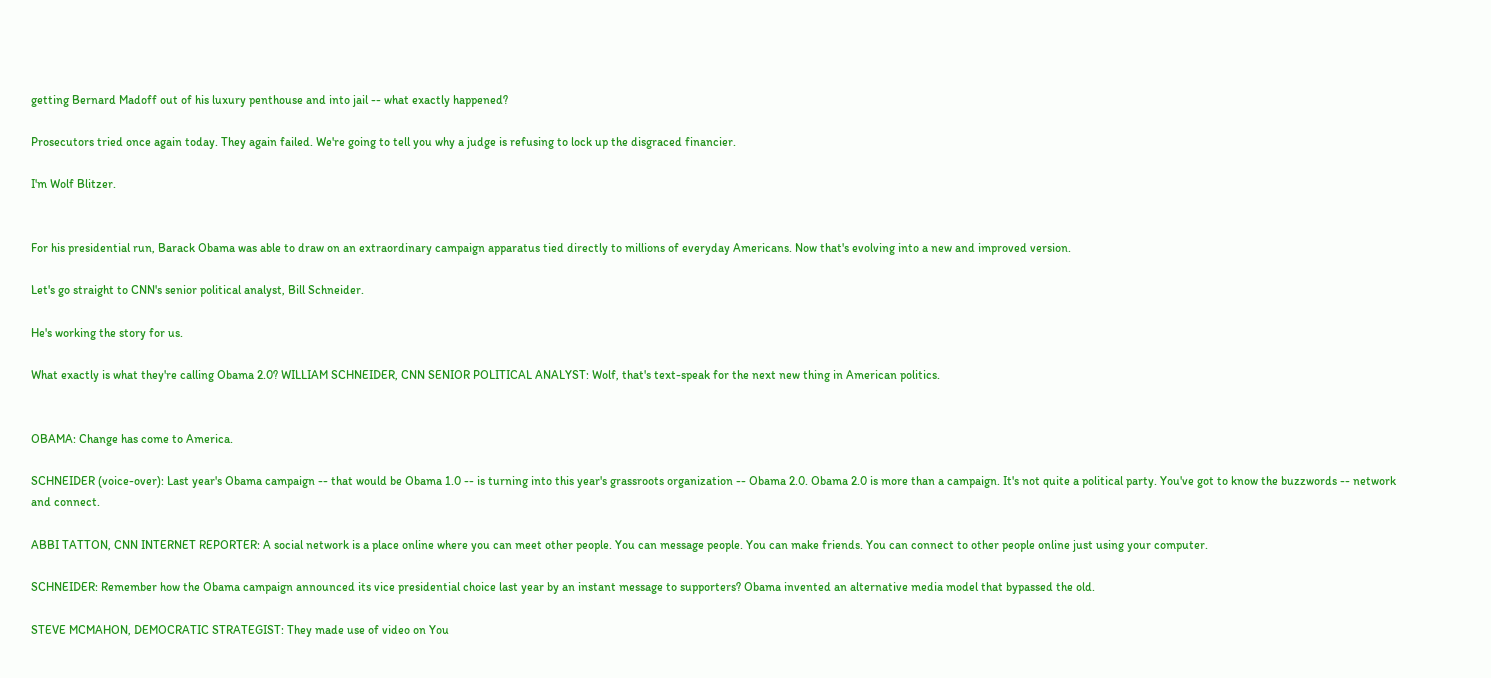getting Bernard Madoff out of his luxury penthouse and into jail -- what exactly happened?

Prosecutors tried once again today. They again failed. We're going to tell you why a judge is refusing to lock up the disgraced financier.

I'm Wolf Blitzer.


For his presidential run, Barack Obama was able to draw on an extraordinary campaign apparatus tied directly to millions of everyday Americans. Now that's evolving into a new and improved version.

Let's go straight to CNN's senior political analyst, Bill Schneider.

He's working the story for us.

What exactly is what they're calling Obama 2.0? WILLIAM SCHNEIDER, CNN SENIOR POLITICAL ANALYST: Wolf, that's text-speak for the next new thing in American politics.


OBAMA: Change has come to America.

SCHNEIDER (voice-over): Last year's Obama campaign -- that would be Obama 1.0 -- is turning into this year's grassroots organization -- Obama 2.0. Obama 2.0 is more than a campaign. It's not quite a political party. You've got to know the buzzwords -- network and connect.

ABBI TATTON, CNN INTERNET REPORTER: A social network is a place online where you can meet other people. You can message people. You can make friends. You can connect to other people online just using your computer.

SCHNEIDER: Remember how the Obama campaign announced its vice presidential choice last year by an instant message to supporters? Obama invented an alternative media model that bypassed the old.

STEVE MCMAHON, DEMOCRATIC STRATEGIST: They made use of video on You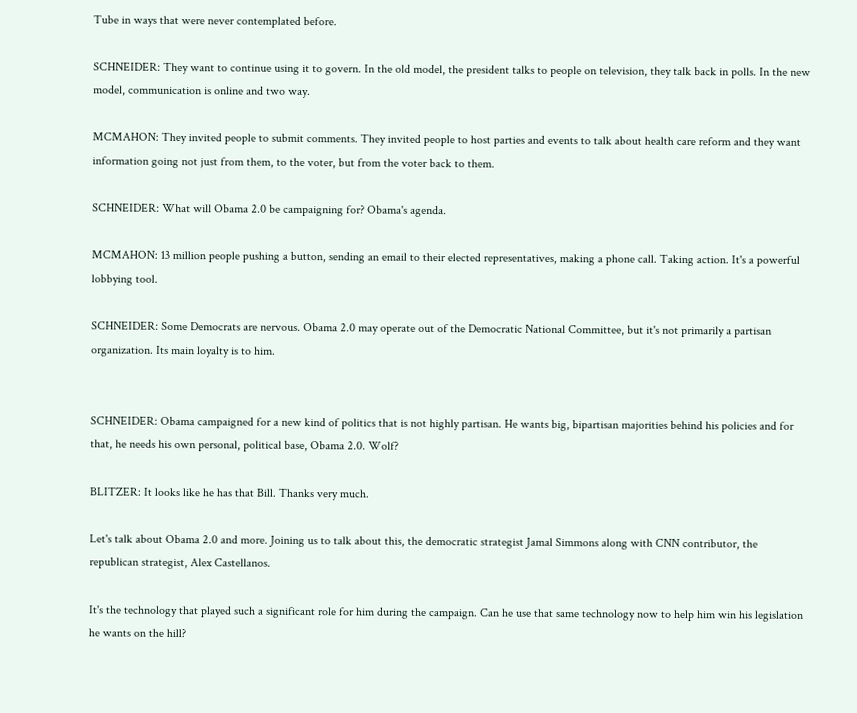Tube in ways that were never contemplated before.

SCHNEIDER: They want to continue using it to govern. In the old model, the president talks to people on television, they talk back in polls. In the new model, communication is online and two way.

MCMAHON: They invited people to submit comments. They invited people to host parties and events to talk about health care reform and they want information going not just from them, to the voter, but from the voter back to them.

SCHNEIDER: What will Obama 2.0 be campaigning for? Obama's agenda.

MCMAHON: 13 million people pushing a button, sending an email to their elected representatives, making a phone call. Taking action. It's a powerful lobbying tool.

SCHNEIDER: Some Democrats are nervous. Obama 2.0 may operate out of the Democratic National Committee, but it's not primarily a partisan organization. Its main loyalty is to him.


SCHNEIDER: Obama campaigned for a new kind of politics that is not highly partisan. He wants big, bipartisan majorities behind his policies and for that, he needs his own personal, political base, Obama 2.0. Wolf?

BLITZER: It looks like he has that Bill. Thanks very much.

Let's talk about Obama 2.0 and more. Joining us to talk about this, the democratic strategist Jamal Simmons along with CNN contributor, the republican strategist, Alex Castellanos.

It's the technology that played such a significant role for him during the campaign. Can he use that same technology now to help him win his legislation he wants on the hill?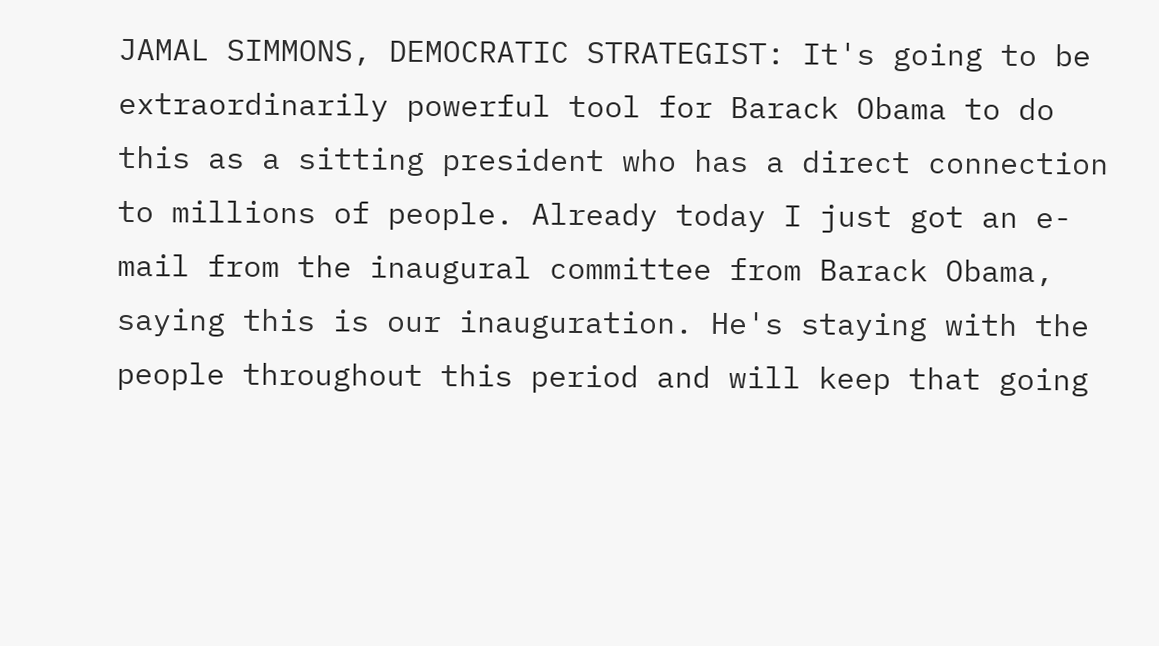JAMAL SIMMONS, DEMOCRATIC STRATEGIST: It's going to be extraordinarily powerful tool for Barack Obama to do this as a sitting president who has a direct connection to millions of people. Already today I just got an e-mail from the inaugural committee from Barack Obama, saying this is our inauguration. He's staying with the people throughout this period and will keep that going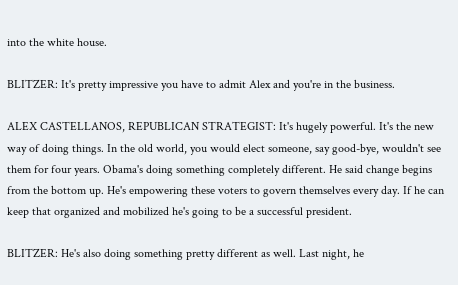into the white house.

BLITZER: It's pretty impressive you have to admit Alex and you're in the business.

ALEX CASTELLANOS, REPUBLICAN STRATEGIST: It's hugely powerful. It's the new way of doing things. In the old world, you would elect someone, say good-bye, wouldn't see them for four years. Obama's doing something completely different. He said change begins from the bottom up. He's empowering these voters to govern themselves every day. If he can keep that organized and mobilized he's going to be a successful president.

BLITZER: He's also doing something pretty different as well. Last night, he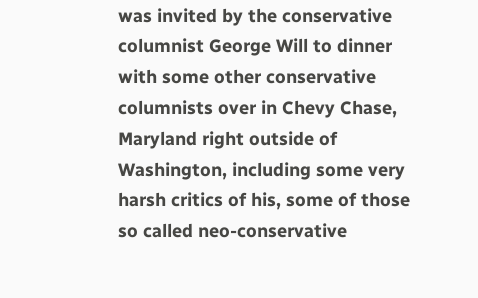was invited by the conservative columnist George Will to dinner with some other conservative columnists over in Chevy Chase, Maryland right outside of Washington, including some very harsh critics of his, some of those so called neo-conservative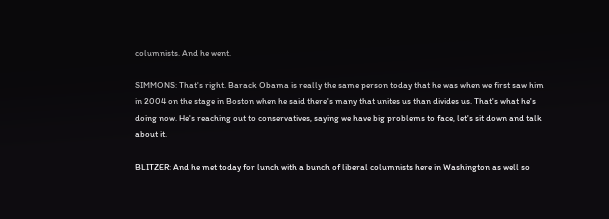columnists. And he went.

SIMMONS: That's right. Barack Obama is really the same person today that he was when we first saw him in 2004 on the stage in Boston when he said there's many that unites us than divides us. That's what he's doing now. He's reaching out to conservatives, saying we have big problems to face, let's sit down and talk about it.

BLITZER: And he met today for lunch with a bunch of liberal columnists here in Washington as well so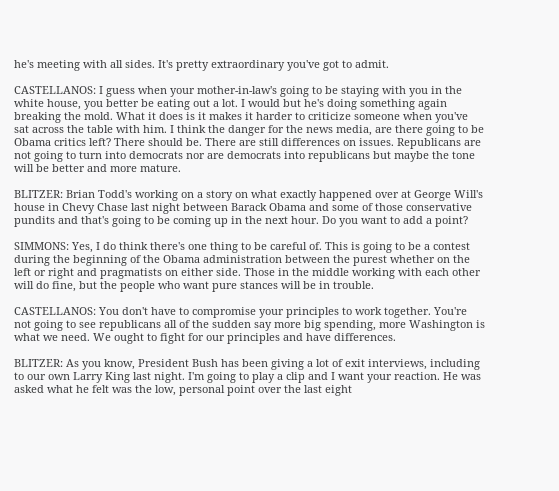he's meeting with all sides. It's pretty extraordinary you've got to admit.

CASTELLANOS: I guess when your mother-in-law's going to be staying with you in the white house, you better be eating out a lot. I would but he's doing something again breaking the mold. What it does is it makes it harder to criticize someone when you've sat across the table with him. I think the danger for the news media, are there going to be Obama critics left? There should be. There are still differences on issues. Republicans are not going to turn into democrats nor are democrats into republicans but maybe the tone will be better and more mature.

BLITZER: Brian Todd's working on a story on what exactly happened over at George Will's house in Chevy Chase last night between Barack Obama and some of those conservative pundits and that's going to be coming up in the next hour. Do you want to add a point?

SIMMONS: Yes, I do think there's one thing to be careful of. This is going to be a contest during the beginning of the Obama administration between the purest whether on the left or right and pragmatists on either side. Those in the middle working with each other will do fine, but the people who want pure stances will be in trouble.

CASTELLANOS: You don't have to compromise your principles to work together. You're not going to see republicans all of the sudden say more big spending, more Washington is what we need. We ought to fight for our principles and have differences.

BLITZER: As you know, President Bush has been giving a lot of exit interviews, including to our own Larry King last night. I'm going to play a clip and I want your reaction. He was asked what he felt was the low, personal point over the last eight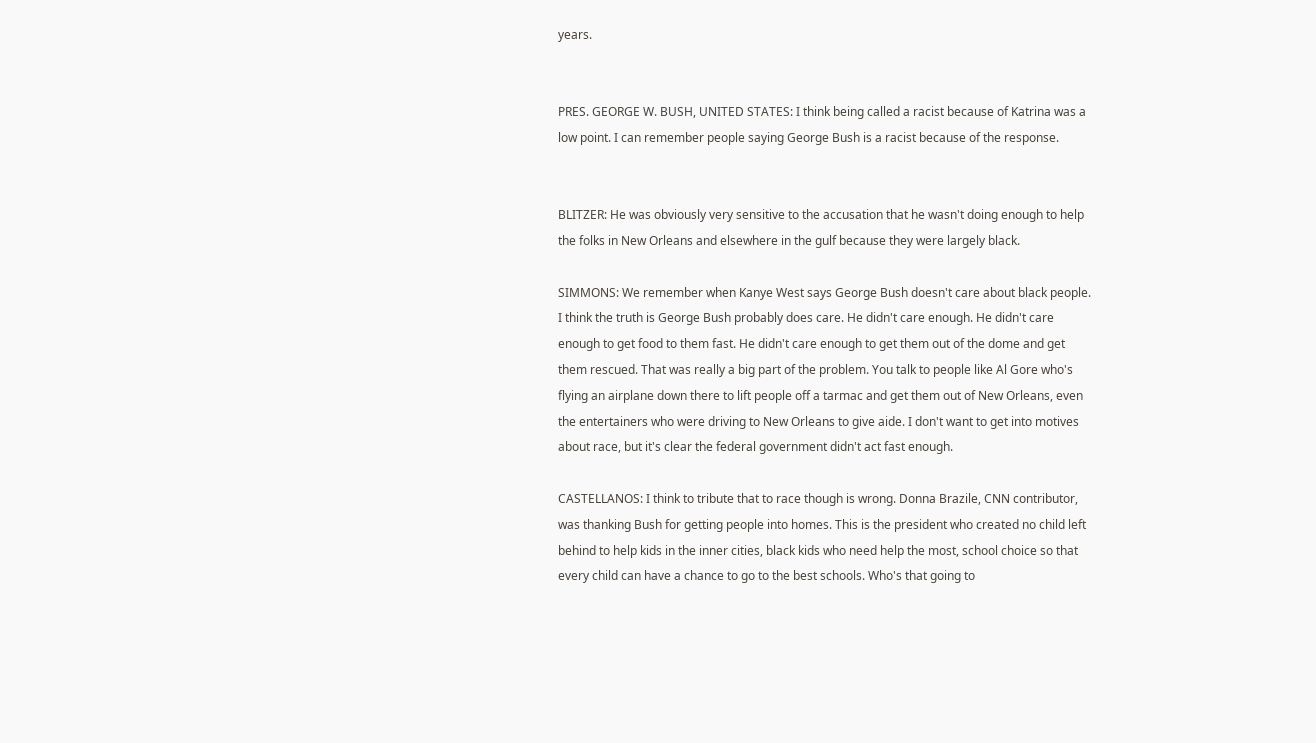years.


PRES. GEORGE W. BUSH, UNITED STATES: I think being called a racist because of Katrina was a low point. I can remember people saying George Bush is a racist because of the response.


BLITZER: He was obviously very sensitive to the accusation that he wasn't doing enough to help the folks in New Orleans and elsewhere in the gulf because they were largely black.

SIMMONS: We remember when Kanye West says George Bush doesn't care about black people. I think the truth is George Bush probably does care. He didn't care enough. He didn't care enough to get food to them fast. He didn't care enough to get them out of the dome and get them rescued. That was really a big part of the problem. You talk to people like Al Gore who's flying an airplane down there to lift people off a tarmac and get them out of New Orleans, even the entertainers who were driving to New Orleans to give aide. I don't want to get into motives about race, but it's clear the federal government didn't act fast enough.

CASTELLANOS: I think to tribute that to race though is wrong. Donna Brazile, CNN contributor, was thanking Bush for getting people into homes. This is the president who created no child left behind to help kids in the inner cities, black kids who need help the most, school choice so that every child can have a chance to go to the best schools. Who's that going to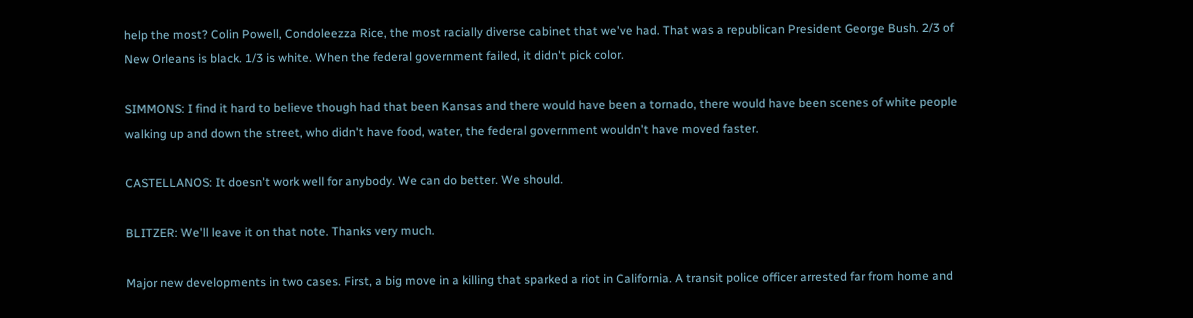help the most? Colin Powell, Condoleezza Rice, the most racially diverse cabinet that we've had. That was a republican President George Bush. 2/3 of New Orleans is black. 1/3 is white. When the federal government failed, it didn't pick color.

SIMMONS: I find it hard to believe though had that been Kansas and there would have been a tornado, there would have been scenes of white people walking up and down the street, who didn't have food, water, the federal government wouldn't have moved faster.

CASTELLANOS: It doesn't work well for anybody. We can do better. We should.

BLITZER: We'll leave it on that note. Thanks very much.

Major new developments in two cases. First, a big move in a killing that sparked a riot in California. A transit police officer arrested far from home and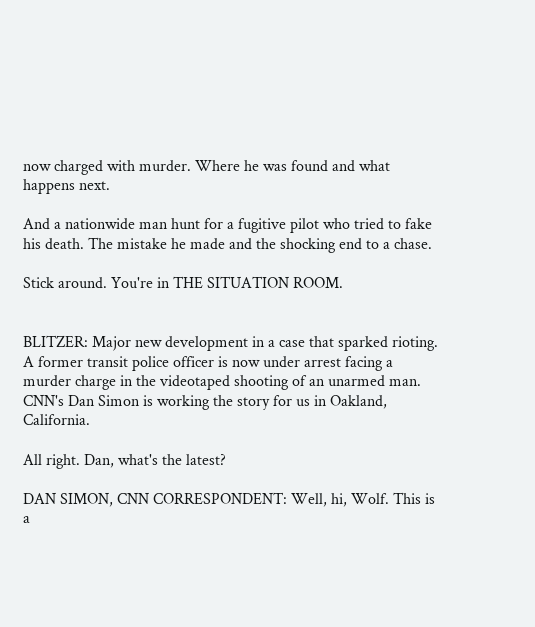now charged with murder. Where he was found and what happens next.

And a nationwide man hunt for a fugitive pilot who tried to fake his death. The mistake he made and the shocking end to a chase.

Stick around. You're in THE SITUATION ROOM.


BLITZER: Major new development in a case that sparked rioting. A former transit police officer is now under arrest facing a murder charge in the videotaped shooting of an unarmed man. CNN's Dan Simon is working the story for us in Oakland, California.

All right. Dan, what's the latest?

DAN SIMON, CNN CORRESPONDENT: Well, hi, Wolf. This is a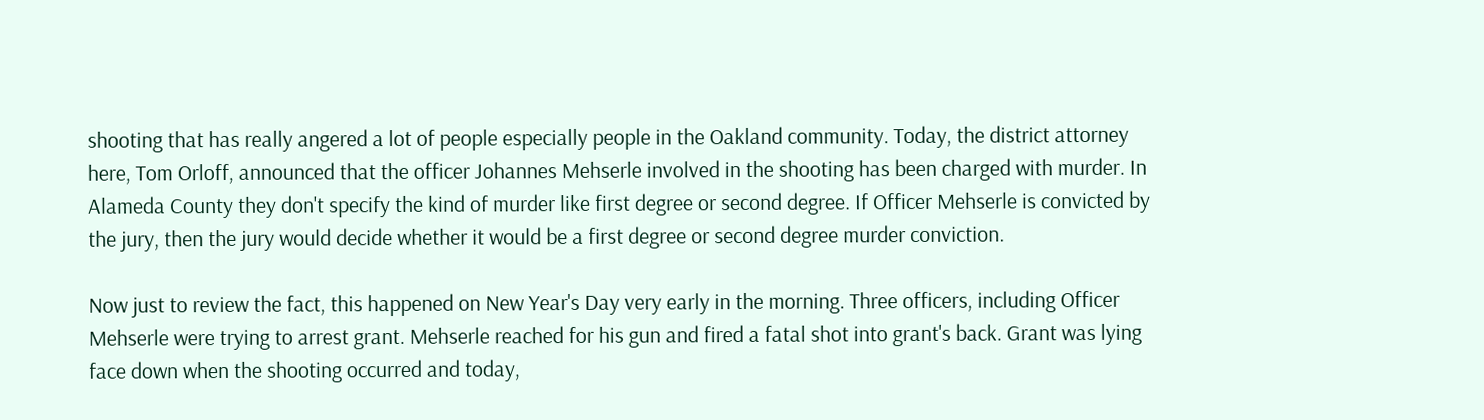shooting that has really angered a lot of people especially people in the Oakland community. Today, the district attorney here, Tom Orloff, announced that the officer Johannes Mehserle involved in the shooting has been charged with murder. In Alameda County they don't specify the kind of murder like first degree or second degree. If Officer Mehserle is convicted by the jury, then the jury would decide whether it would be a first degree or second degree murder conviction.

Now just to review the fact, this happened on New Year's Day very early in the morning. Three officers, including Officer Mehserle were trying to arrest grant. Mehserle reached for his gun and fired a fatal shot into grant's back. Grant was lying face down when the shooting occurred and today,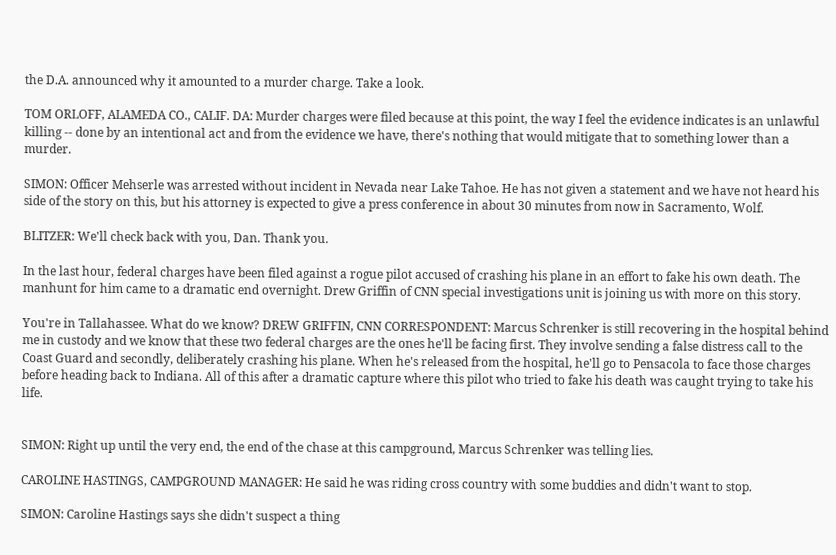the D.A. announced why it amounted to a murder charge. Take a look.

TOM ORLOFF, ALAMEDA CO., CALIF. DA: Murder charges were filed because at this point, the way I feel the evidence indicates is an unlawful killing -- done by an intentional act and from the evidence we have, there's nothing that would mitigate that to something lower than a murder.

SIMON: Officer Mehserle was arrested without incident in Nevada near Lake Tahoe. He has not given a statement and we have not heard his side of the story on this, but his attorney is expected to give a press conference in about 30 minutes from now in Sacramento, Wolf.

BLITZER: We'll check back with you, Dan. Thank you.

In the last hour, federal charges have been filed against a rogue pilot accused of crashing his plane in an effort to fake his own death. The manhunt for him came to a dramatic end overnight. Drew Griffin of CNN special investigations unit is joining us with more on this story.

You're in Tallahassee. What do we know? DREW GRIFFIN, CNN CORRESPONDENT: Marcus Schrenker is still recovering in the hospital behind me in custody and we know that these two federal charges are the ones he'll be facing first. They involve sending a false distress call to the Coast Guard and secondly, deliberately crashing his plane. When he's released from the hospital, he'll go to Pensacola to face those charges before heading back to Indiana. All of this after a dramatic capture where this pilot who tried to fake his death was caught trying to take his life.


SIMON: Right up until the very end, the end of the chase at this campground, Marcus Schrenker was telling lies.

CAROLINE HASTINGS, CAMPGROUND MANAGER: He said he was riding cross country with some buddies and didn't want to stop.

SIMON: Caroline Hastings says she didn't suspect a thing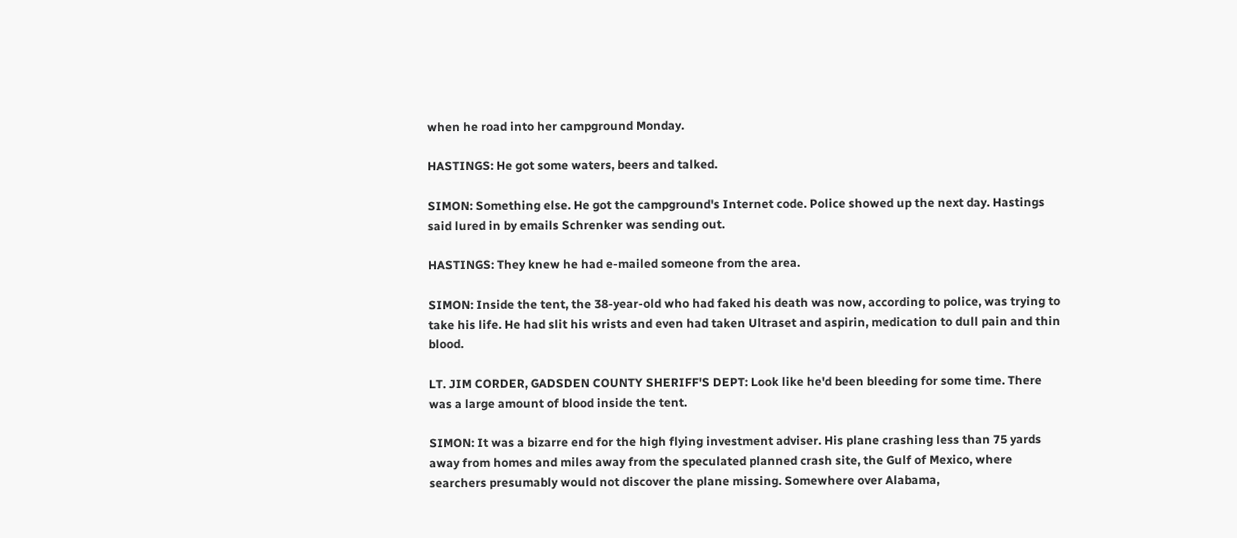when he road into her campground Monday.

HASTINGS: He got some waters, beers and talked.

SIMON: Something else. He got the campground's Internet code. Police showed up the next day. Hastings said lured in by emails Schrenker was sending out.

HASTINGS: They knew he had e-mailed someone from the area.

SIMON: Inside the tent, the 38-year-old who had faked his death was now, according to police, was trying to take his life. He had slit his wrists and even had taken Ultraset and aspirin, medication to dull pain and thin blood.

LT. JIM CORDER, GADSDEN COUNTY SHERIFF'S DEPT: Look like he'd been bleeding for some time. There was a large amount of blood inside the tent.

SIMON: It was a bizarre end for the high flying investment adviser. His plane crashing less than 75 yards away from homes and miles away from the speculated planned crash site, the Gulf of Mexico, where searchers presumably would not discover the plane missing. Somewhere over Alabama,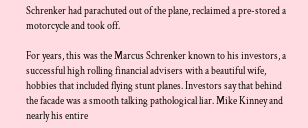Schrenker had parachuted out of the plane, reclaimed a pre-stored a motorcycle and took off.

For years, this was the Marcus Schrenker known to his investors, a successful high rolling financial advisers with a beautiful wife, hobbies that included flying stunt planes. Investors say that behind the facade was a smooth talking pathological liar. Mike Kinney and nearly his entire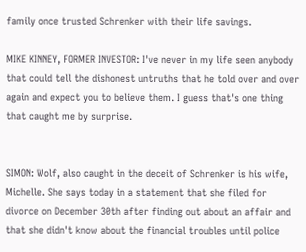family once trusted Schrenker with their life savings.

MIKE KINNEY, FORMER INVESTOR: I've never in my life seen anybody that could tell the dishonest untruths that he told over and over again and expect you to believe them. I guess that's one thing that caught me by surprise.


SIMON: Wolf, also caught in the deceit of Schrenker is his wife, Michelle. She says today in a statement that she filed for divorce on December 30th after finding out about an affair and that she didn't know about the financial troubles until police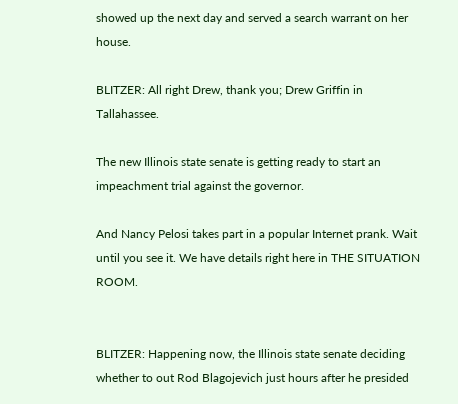showed up the next day and served a search warrant on her house.

BLITZER: All right Drew, thank you; Drew Griffin in Tallahassee.

The new Illinois state senate is getting ready to start an impeachment trial against the governor.

And Nancy Pelosi takes part in a popular Internet prank. Wait until you see it. We have details right here in THE SITUATION ROOM.


BLITZER: Happening now, the Illinois state senate deciding whether to out Rod Blagojevich just hours after he presided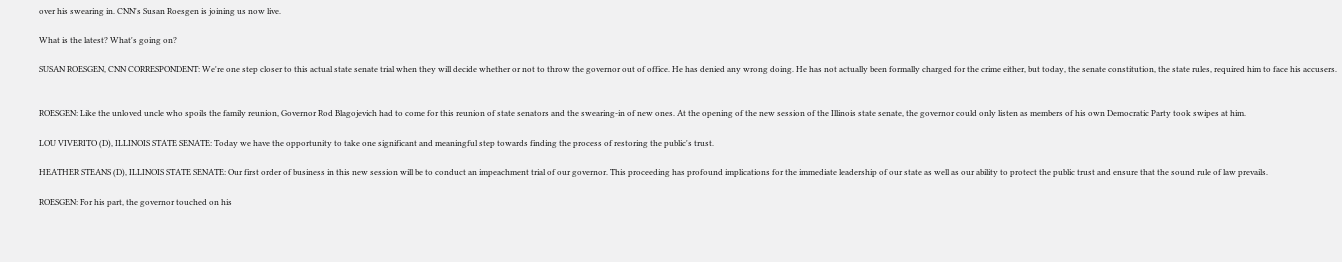over his swearing in. CNN's Susan Roesgen is joining us now live.

What is the latest? What's going on?

SUSAN ROESGEN, CNN CORRESPONDENT: We're one step closer to this actual state senate trial when they will decide whether or not to throw the governor out of office. He has denied any wrong doing. He has not actually been formally charged for the crime either, but today, the senate constitution, the state rules, required him to face his accusers.


ROESGEN: Like the unloved uncle who spoils the family reunion, Governor Rod Blagojevich had to come for this reunion of state senators and the swearing-in of new ones. At the opening of the new session of the Illinois state senate, the governor could only listen as members of his own Democratic Party took swipes at him.

LOU VIVERITO (D), ILLINOIS STATE SENATE: Today we have the opportunity to take one significant and meaningful step towards finding the process of restoring the public's trust.

HEATHER STEANS (D), ILLINOIS STATE SENATE: Our first order of business in this new session will be to conduct an impeachment trial of our governor. This proceeding has profound implications for the immediate leadership of our state as well as our ability to protect the public trust and ensure that the sound rule of law prevails.

ROESGEN: For his part, the governor touched on his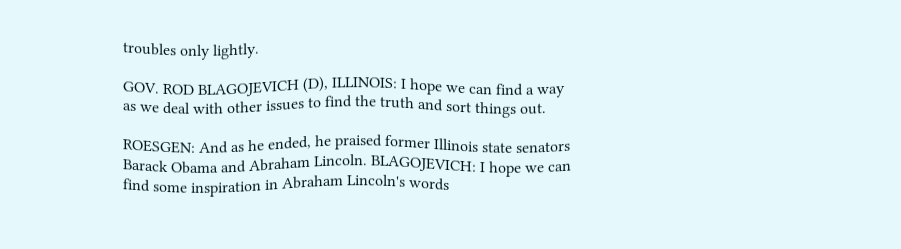troubles only lightly.

GOV. ROD BLAGOJEVICH (D), ILLINOIS: I hope we can find a way as we deal with other issues to find the truth and sort things out.

ROESGEN: And as he ended, he praised former Illinois state senators Barack Obama and Abraham Lincoln. BLAGOJEVICH: I hope we can find some inspiration in Abraham Lincoln's words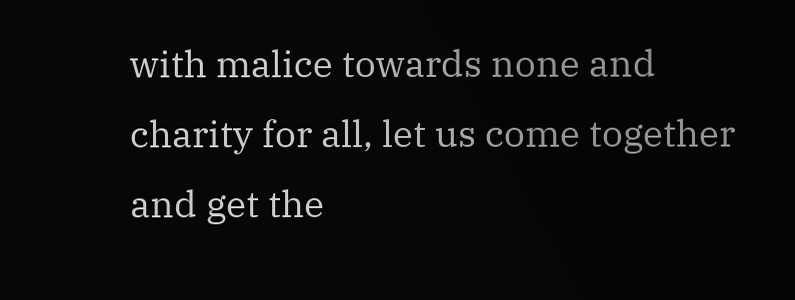with malice towards none and charity for all, let us come together and get the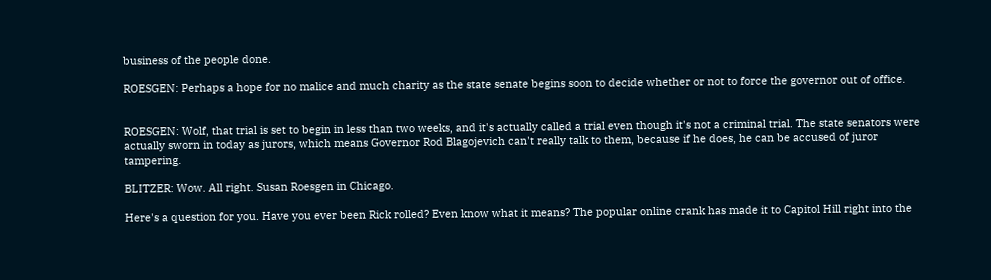business of the people done.

ROESGEN: Perhaps a hope for no malice and much charity as the state senate begins soon to decide whether or not to force the governor out of office.


ROESGEN: Wolf, that trial is set to begin in less than two weeks, and it's actually called a trial even though it's not a criminal trial. The state senators were actually sworn in today as jurors, which means Governor Rod Blagojevich can't really talk to them, because if he does, he can be accused of juror tampering.

BLITZER: Wow. All right. Susan Roesgen in Chicago.

Here's a question for you. Have you ever been Rick rolled? Even know what it means? The popular online crank has made it to Capitol Hill right into the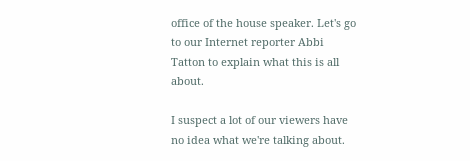office of the house speaker. Let's go to our Internet reporter Abbi Tatton to explain what this is all about.

I suspect a lot of our viewers have no idea what we're talking about.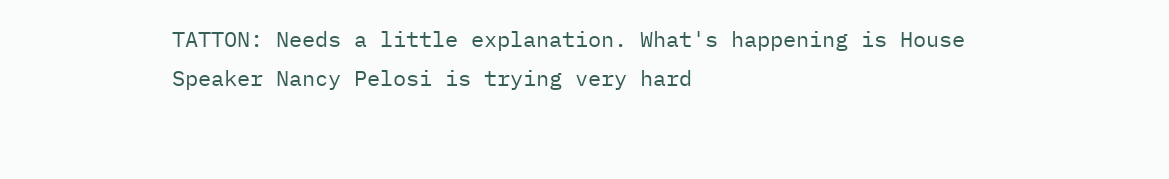TATTON: Needs a little explanation. What's happening is House Speaker Nancy Pelosi is trying very hard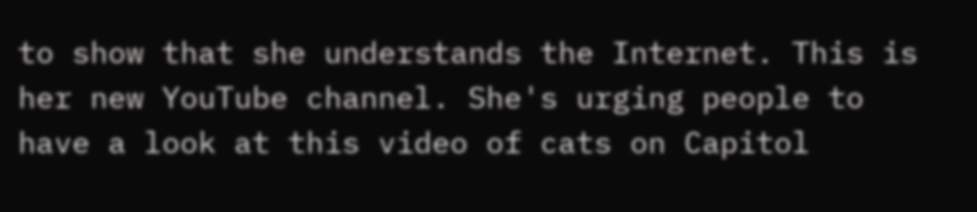to show that she understands the Internet. This is her new YouTube channel. She's urging people to have a look at this video of cats on Capitol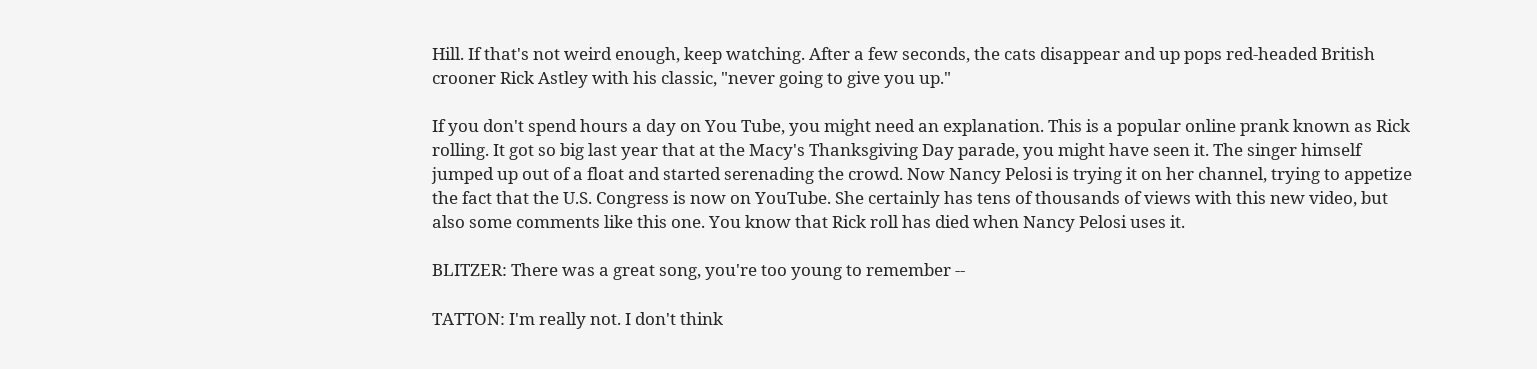Hill. If that's not weird enough, keep watching. After a few seconds, the cats disappear and up pops red-headed British crooner Rick Astley with his classic, "never going to give you up."

If you don't spend hours a day on You Tube, you might need an explanation. This is a popular online prank known as Rick rolling. It got so big last year that at the Macy's Thanksgiving Day parade, you might have seen it. The singer himself jumped up out of a float and started serenading the crowd. Now Nancy Pelosi is trying it on her channel, trying to appetize the fact that the U.S. Congress is now on YouTube. She certainly has tens of thousands of views with this new video, but also some comments like this one. You know that Rick roll has died when Nancy Pelosi uses it.

BLITZER: There was a great song, you're too young to remember --

TATTON: I'm really not. I don't think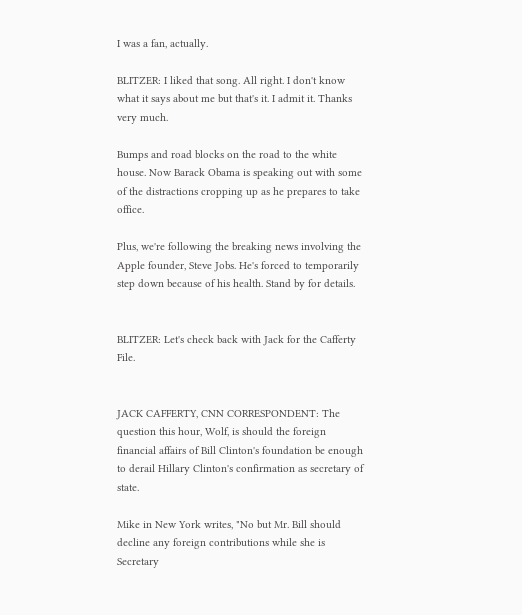I was a fan, actually.

BLITZER: I liked that song. All right. I don't know what it says about me but that's it. I admit it. Thanks very much.

Bumps and road blocks on the road to the white house. Now Barack Obama is speaking out with some of the distractions cropping up as he prepares to take office.

Plus, we're following the breaking news involving the Apple founder, Steve Jobs. He's forced to temporarily step down because of his health. Stand by for details.


BLITZER: Let's check back with Jack for the Cafferty File.


JACK CAFFERTY, CNN CORRESPONDENT: The question this hour, Wolf, is should the foreign financial affairs of Bill Clinton's foundation be enough to derail Hillary Clinton's confirmation as secretary of state.

Mike in New York writes, "No but Mr. Bill should decline any foreign contributions while she is Secretary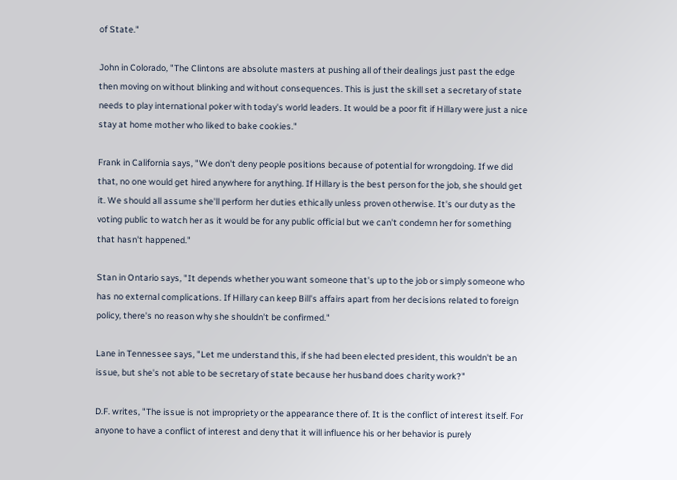of State."

John in Colorado, "The Clintons are absolute masters at pushing all of their dealings just past the edge then moving on without blinking and without consequences. This is just the skill set a secretary of state needs to play international poker with today's world leaders. It would be a poor fit if Hillary were just a nice stay at home mother who liked to bake cookies."

Frank in California says, "We don't deny people positions because of potential for wrongdoing. If we did that, no one would get hired anywhere for anything. If Hillary is the best person for the job, she should get it. We should all assume she'll perform her duties ethically unless proven otherwise. It's our duty as the voting public to watch her as it would be for any public official but we can't condemn her for something that hasn't happened."

Stan in Ontario says, "It depends whether you want someone that's up to the job or simply someone who has no external complications. If Hillary can keep Bill's affairs apart from her decisions related to foreign policy, there's no reason why she shouldn't be confirmed."

Lane in Tennessee says, "Let me understand this, if she had been elected president, this wouldn't be an issue, but she's not able to be secretary of state because her husband does charity work?"

D.F. writes, "The issue is not impropriety or the appearance there of. It is the conflict of interest itself. For anyone to have a conflict of interest and deny that it will influence his or her behavior is purely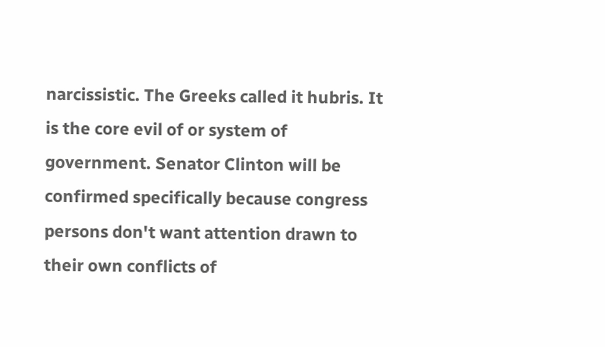narcissistic. The Greeks called it hubris. It is the core evil of or system of government. Senator Clinton will be confirmed specifically because congress persons don't want attention drawn to their own conflicts of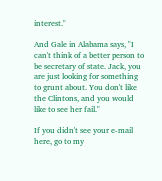interest."

And Gale in Alabama says, "I can't think of a better person to be secretary of state. Jack, you are just looking for something to grunt about. You don't like the Clintons, and you would like to see her fail."

If you didn't see your e-mail here, go to my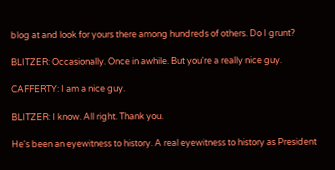blog at and look for yours there among hundreds of others. Do I grunt?

BLITZER: Occasionally. Once in awhile. But you're a really nice guy.

CAFFERTY: I am a nice guy.

BLITZER: I know. All right. Thank you.

He's been an eyewitness to history. A real eyewitness to history as President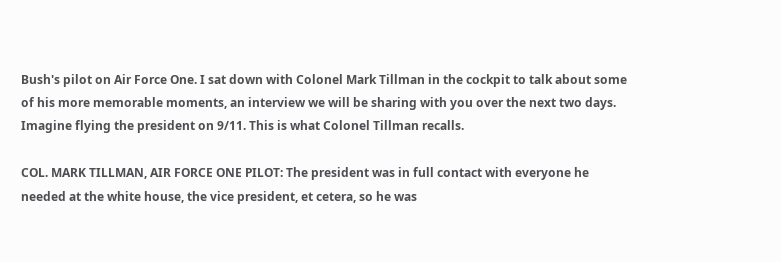Bush's pilot on Air Force One. I sat down with Colonel Mark Tillman in the cockpit to talk about some of his more memorable moments, an interview we will be sharing with you over the next two days. Imagine flying the president on 9/11. This is what Colonel Tillman recalls.

COL. MARK TILLMAN, AIR FORCE ONE PILOT: The president was in full contact with everyone he needed at the white house, the vice president, et cetera, so he was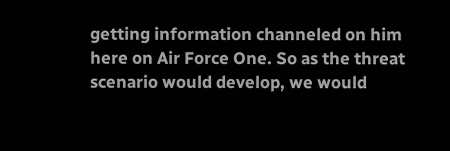getting information channeled on him here on Air Force One. So as the threat scenario would develop, we would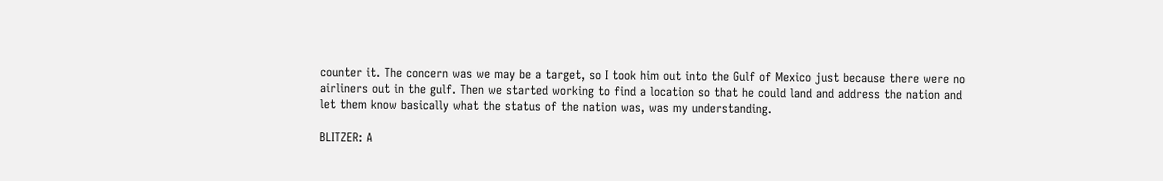counter it. The concern was we may be a target, so I took him out into the Gulf of Mexico just because there were no airliners out in the gulf. Then we started working to find a location so that he could land and address the nation and let them know basically what the status of the nation was, was my understanding.

BLITZER: A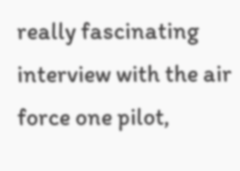really fascinating interview with the air force one pilot,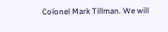Colonel Mark Tillman. We will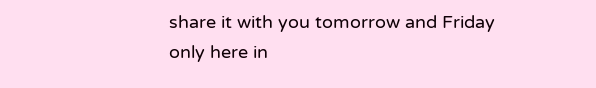share it with you tomorrow and Friday only here in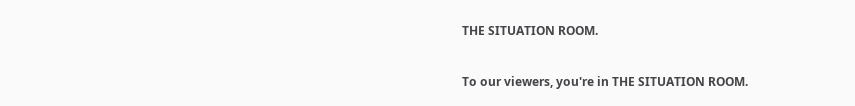THE SITUATION ROOM.

To our viewers, you're in THE SITUATION ROOM.